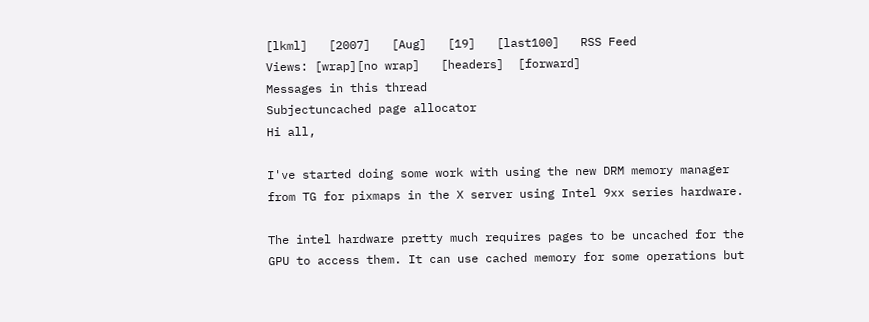[lkml]   [2007]   [Aug]   [19]   [last100]   RSS Feed
Views: [wrap][no wrap]   [headers]  [forward]
Messages in this thread
Subjectuncached page allocator
Hi all,

I've started doing some work with using the new DRM memory manager
from TG for pixmaps in the X server using Intel 9xx series hardware.

The intel hardware pretty much requires pages to be uncached for the
GPU to access them. It can use cached memory for some operations but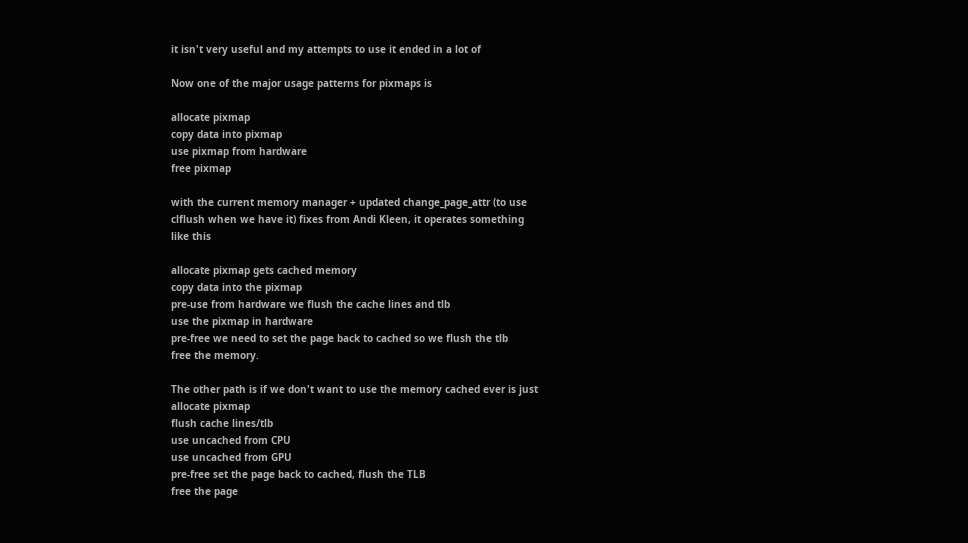it isn't very useful and my attempts to use it ended in a lot of

Now one of the major usage patterns for pixmaps is

allocate pixmap
copy data into pixmap
use pixmap from hardware
free pixmap

with the current memory manager + updated change_page_attr (to use
clflush when we have it) fixes from Andi Kleen, it operates something
like this

allocate pixmap gets cached memory
copy data into the pixmap
pre-use from hardware we flush the cache lines and tlb
use the pixmap in hardware
pre-free we need to set the page back to cached so we flush the tlb
free the memory.

The other path is if we don't want to use the memory cached ever is just
allocate pixmap
flush cache lines/tlb
use uncached from CPU
use uncached from GPU
pre-free set the page back to cached, flush the TLB
free the page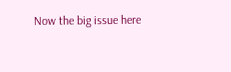Now the big issue here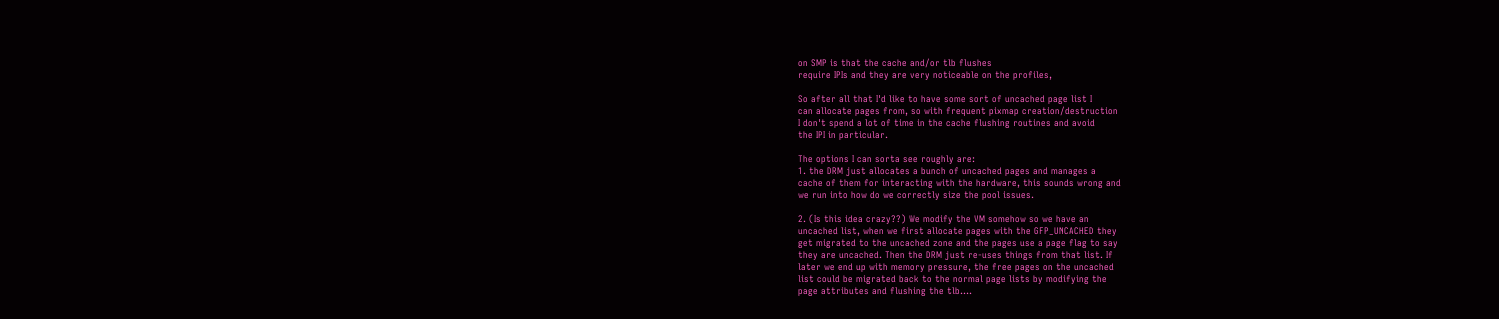on SMP is that the cache and/or tlb flushes
require IPIs and they are very noticeable on the profiles,

So after all that I'd like to have some sort of uncached page list I
can allocate pages from, so with frequent pixmap creation/destruction
I don't spend a lot of time in the cache flushing routines and avoid
the IPI in particular.

The options I can sorta see roughly are:
1. the DRM just allocates a bunch of uncached pages and manages a
cache of them for interacting with the hardware, this sounds wrong and
we run into how do we correctly size the pool issues.

2. (Is this idea crazy??) We modify the VM somehow so we have an
uncached list, when we first allocate pages with the GFP_UNCACHED they
get migrated to the uncached zone and the pages use a page flag to say
they are uncached. Then the DRM just re-uses things from that list. If
later we end up with memory pressure, the free pages on the uncached
list could be migrated back to the normal page lists by modifying the
page attributes and flushing the tlb....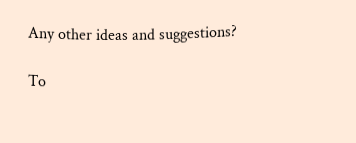Any other ideas and suggestions?

To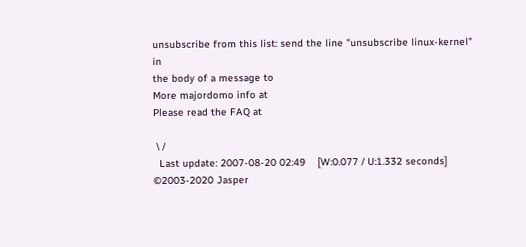unsubscribe from this list: send the line "unsubscribe linux-kernel" in
the body of a message to
More majordomo info at
Please read the FAQ at

 \ /
  Last update: 2007-08-20 02:49    [W:0.077 / U:1.332 seconds]
©2003-2020 Jasper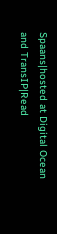Spaans|hosted at Digital Ocean and TransIP|Read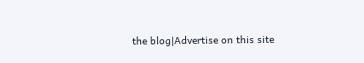the blog|Advertise on this site